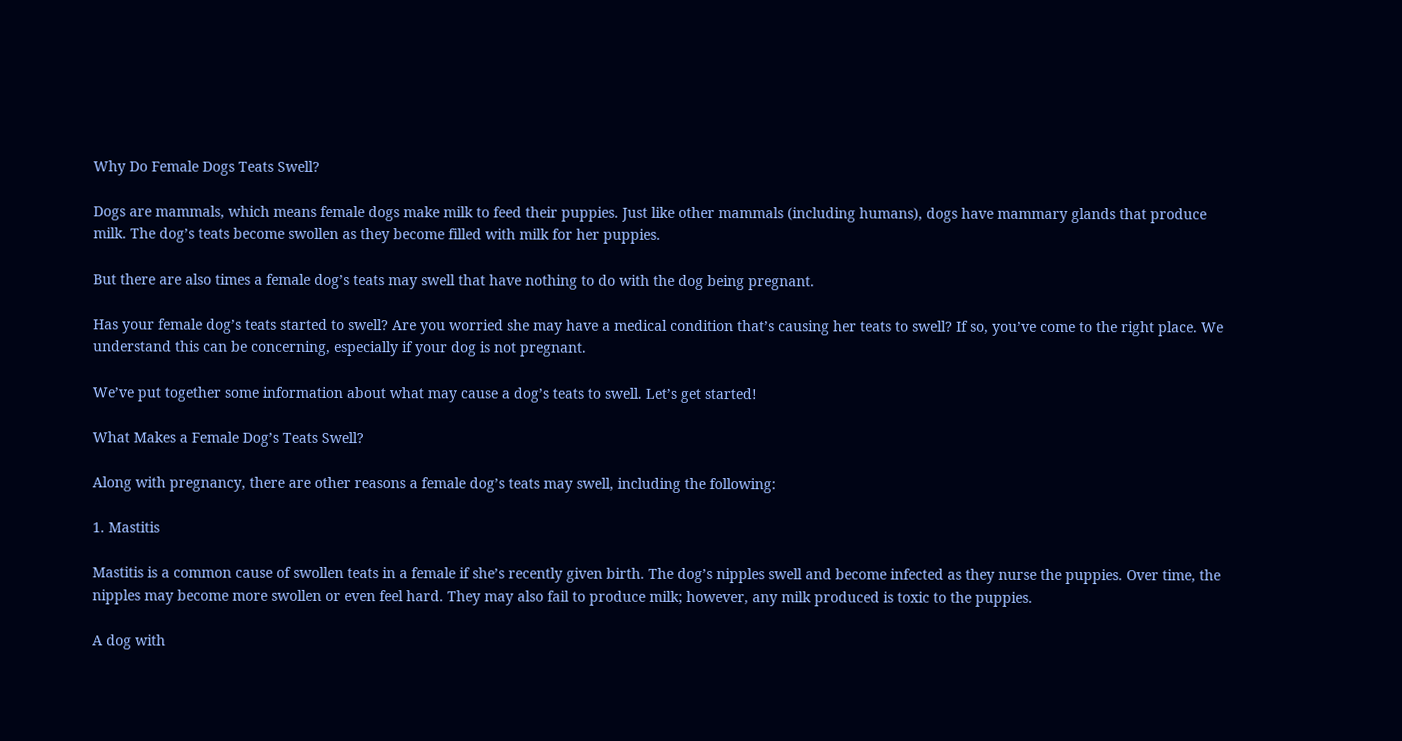Why Do Female Dogs Teats Swell?

Dogs are mammals, which means female dogs make milk to feed their puppies. Just like other mammals (including humans), dogs have mammary glands that produce milk. The dog’s teats become swollen as they become filled with milk for her puppies.

But there are also times a female dog’s teats may swell that have nothing to do with the dog being pregnant.

Has your female dog’s teats started to swell? Are you worried she may have a medical condition that’s causing her teats to swell? If so, you’ve come to the right place. We understand this can be concerning, especially if your dog is not pregnant.

We’ve put together some information about what may cause a dog’s teats to swell. Let’s get started!

What Makes a Female Dog’s Teats Swell?

Along with pregnancy, there are other reasons a female dog’s teats may swell, including the following:

1. Mastitis

Mastitis is a common cause of swollen teats in a female if she’s recently given birth. The dog’s nipples swell and become infected as they nurse the puppies. Over time, the nipples may become more swollen or even feel hard. They may also fail to produce milk; however, any milk produced is toxic to the puppies.

A dog with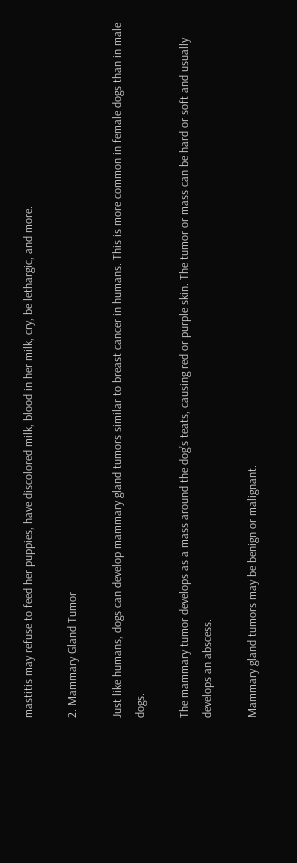mastitis may refuse to feed her puppies, have discolored milk, blood in her milk, cry, be lethargic, and more.

2. Mammary Gland Tumor

Just like humans, dogs can develop mammary gland tumors similar to breast cancer in humans. This is more common in female dogs than in male dogs.

The mammary tumor develops as a mass around the dog’s teats, causing red or purple skin. The tumor or mass can be hard or soft and usually develops an abscess.

Mammary gland tumors may be benign or malignant.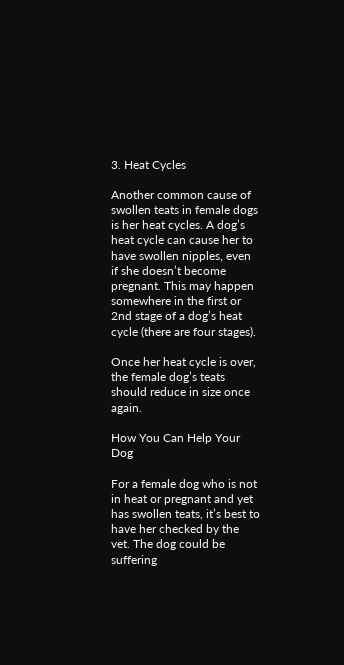3. Heat Cycles

Another common cause of swollen teats in female dogs is her heat cycles. A dog’s heat cycle can cause her to have swollen nipples, even if she doesn’t become pregnant. This may happen somewhere in the first or 2nd stage of a dog’s heat cycle (there are four stages).

Once her heat cycle is over, the female dog’s teats should reduce in size once again.

How You Can Help Your Dog

For a female dog who is not in heat or pregnant and yet has swollen teats, it’s best to have her checked by the vet. The dog could be suffering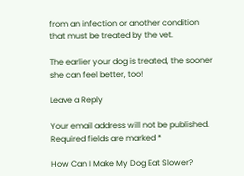from an infection or another condition that must be treated by the vet.

The earlier your dog is treated, the sooner she can feel better, too!

Leave a Reply

Your email address will not be published. Required fields are marked *

How Can I Make My Dog Eat Slower?